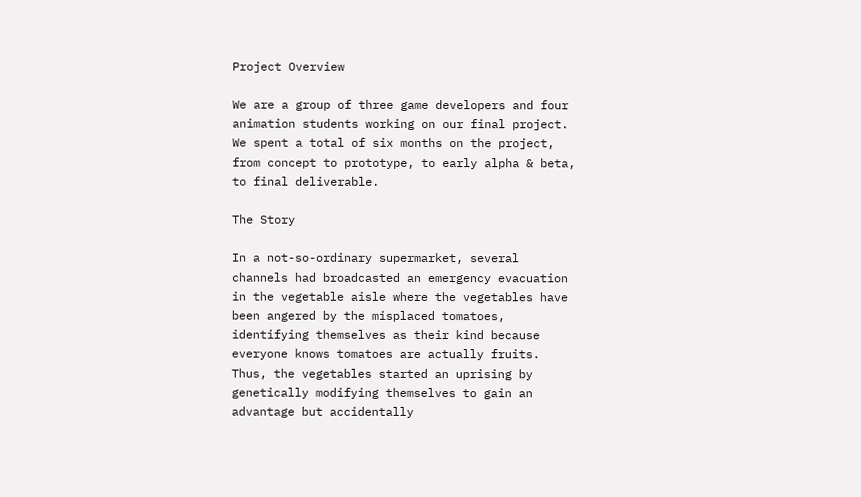Project Overview

We are a group of three game developers and four animation students working on our final project. We spent a total of six months on the project, from concept to prototype, to early alpha & beta, to final deliverable.

The Story

In a not-so-ordinary supermarket, several channels had broadcasted an emergency evacuation in the vegetable aisle where the vegetables have been angered by the misplaced tomatoes, identifying themselves as their kind because everyone knows tomatoes are actually fruits. Thus, the vegetables started an uprising by genetically modifying themselves to gain an advantage but accidentally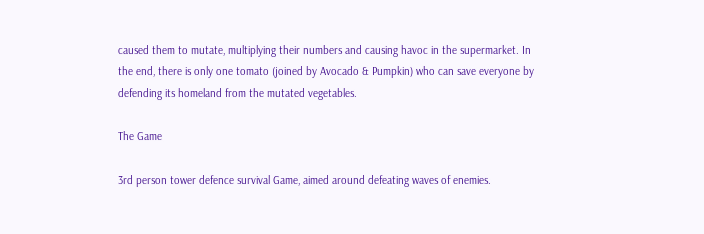caused them to mutate, multiplying their numbers and causing havoc in the supermarket. In the end, there is only one tomato (joined by Avocado & Pumpkin) who can save everyone by defending its homeland from the mutated vegetables.

The Game

3rd person tower defence survival Game, aimed around defeating waves of enemies.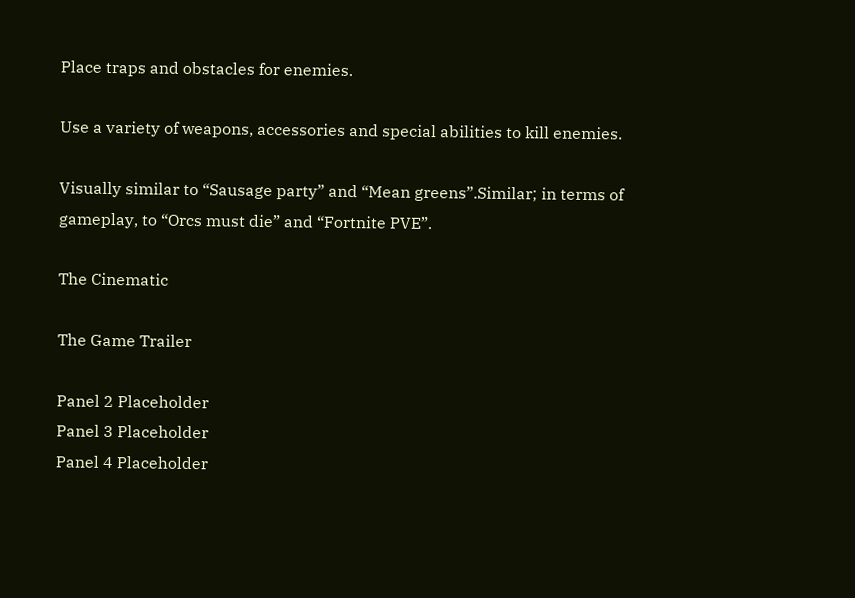Place traps and obstacles for enemies.

Use a variety of weapons, accessories and special abilities to kill enemies.

Visually similar to “Sausage party” and “Mean greens”.Similar; in terms of gameplay, to “Orcs must die” and “Fortnite PVE”.

The Cinematic

The Game Trailer

Panel 2 Placeholder
Panel 3 Placeholder
Panel 4 Placeholder